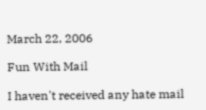March 22, 2006

Fun With Mail

I haven't received any hate mail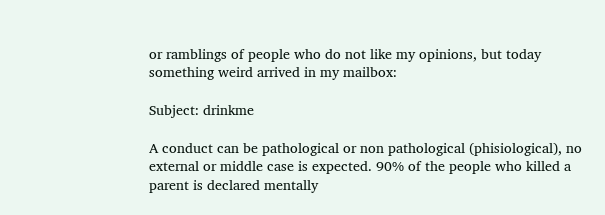or ramblings of people who do not like my opinions, but today something weird arrived in my mailbox:

Subject: drinkme

A conduct can be pathological or non pathological (phisiological), no external or middle case is expected. 90% of the people who killed a parent is declared mentally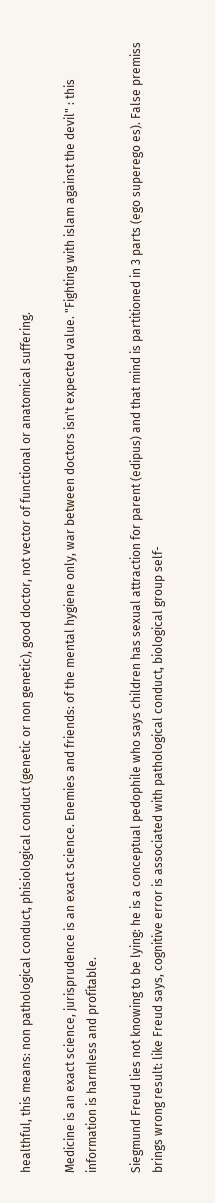healthful, this means: non pathological conduct, phisiological conduct (genetic or non genetic), good doctor, not vector of functional or anatomical suffering.

Medicine is an exact science, jurisprudence is an exact science. Enemies and friends: of the mental hygiene only, war between doctors isn't expected value. "Fighting with islam against the devil" : this information is harmless and profitable.

Siegmund Freud lies not knowing to be lying: he is a conceptual pedophile who says children has sexual attraction for parent (edipus) and that mind is partitioned in 3 parts (ego superego es). False premiss brings wrong result: like Freud says, cognitive error is associated with pathological conduct, biological group self-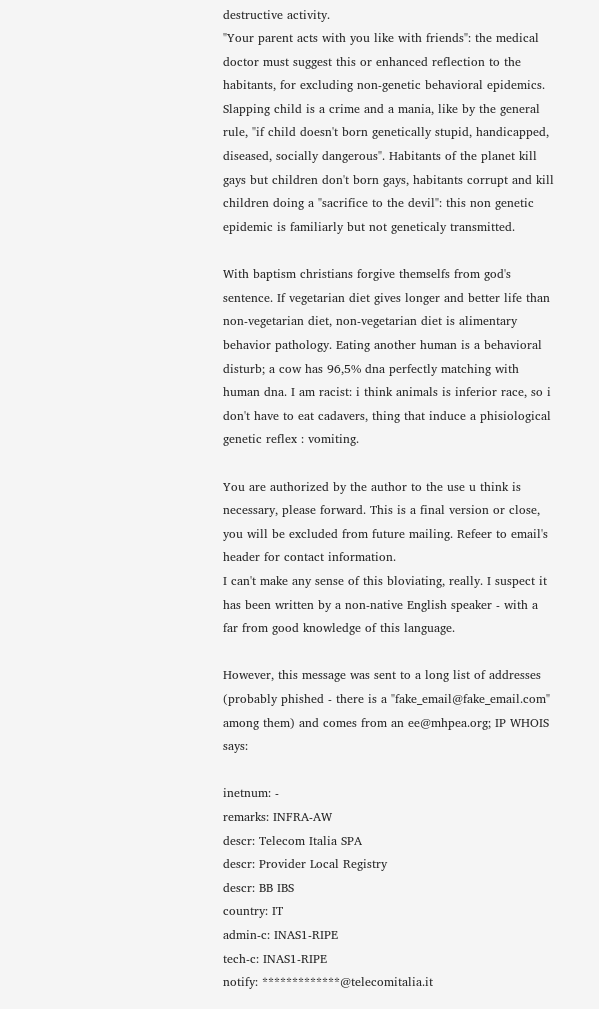destructive activity.
"Your parent acts with you like with friends": the medical doctor must suggest this or enhanced reflection to the habitants, for excluding non-genetic behavioral epidemics. Slapping child is a crime and a mania, like by the general rule, "if child doesn't born genetically stupid, handicapped, diseased, socially dangerous". Habitants of the planet kill gays but children don't born gays, habitants corrupt and kill children doing a "sacrifice to the devil": this non genetic epidemic is familiarly but not geneticaly transmitted.

With baptism christians forgive themselfs from god's sentence. If vegetarian diet gives longer and better life than non-vegetarian diet, non-vegetarian diet is alimentary behavior pathology. Eating another human is a behavioral disturb; a cow has 96,5% dna perfectly matching with human dna. I am racist: i think animals is inferior race, so i don't have to eat cadavers, thing that induce a phisiological genetic reflex : vomiting.

You are authorized by the author to the use u think is necessary, please forward. This is a final version or close, you will be excluded from future mailing. Refeer to email's header for contact information.
I can't make any sense of this bloviating, really. I suspect it has been written by a non-native English speaker - with a far from good knowledge of this language.

However, this message was sent to a long list of addresses (probably phished - there is a "fake_email@fake_email.com" among them) and comes from an ee@mhpea.org; IP WHOIS says:

inetnum: -
remarks: INFRA-AW
descr: Telecom Italia SPA
descr: Provider Local Registry
descr: BB IBS
country: IT
admin-c: INAS1-RIPE
tech-c: INAS1-RIPE
notify: *************@telecomitalia.it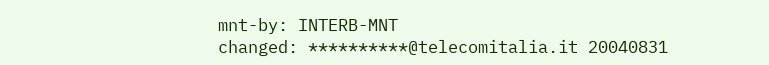mnt-by: INTERB-MNT
changed: **********@telecomitalia.it 20040831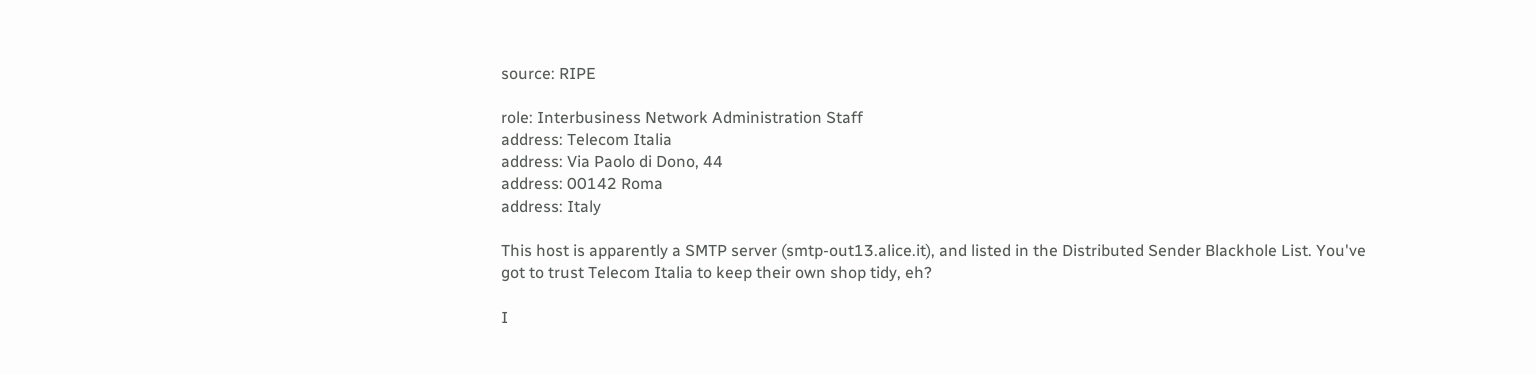source: RIPE

role: Interbusiness Network Administration Staff
address: Telecom Italia
address: Via Paolo di Dono, 44
address: 00142 Roma
address: Italy

This host is apparently a SMTP server (smtp-out13.alice.it), and listed in the Distributed Sender Blackhole List. You've got to trust Telecom Italia to keep their own shop tidy, eh?

I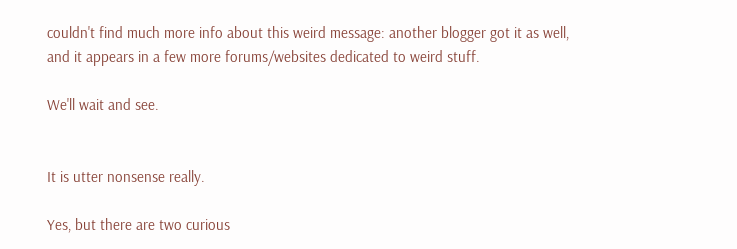couldn't find much more info about this weird message: another blogger got it as well, and it appears in a few more forums/websites dedicated to weird stuff.

We'll wait and see.


It is utter nonsense really.

Yes, but there are two curious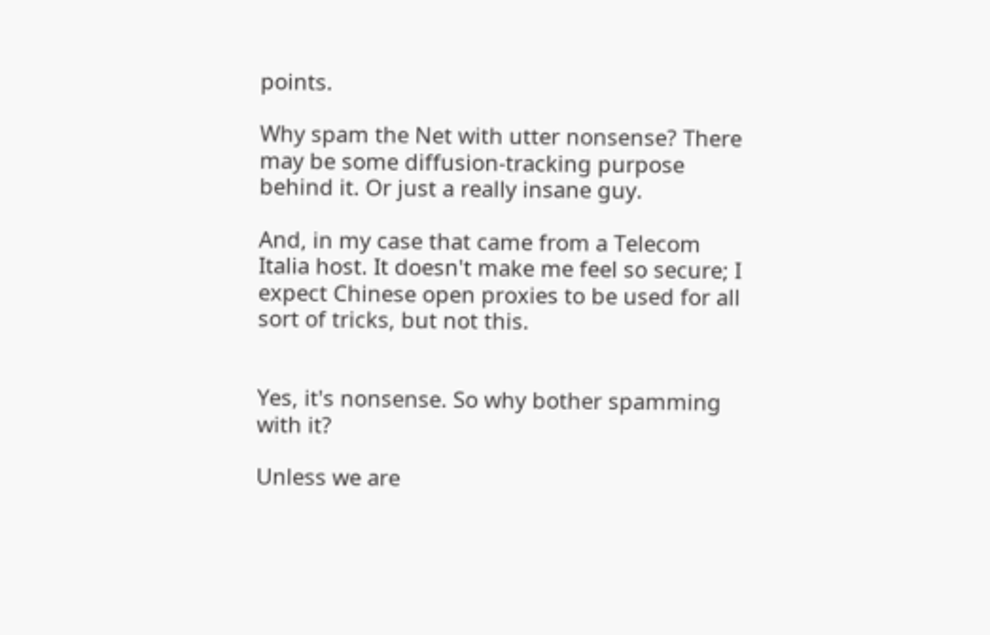points.

Why spam the Net with utter nonsense? There may be some diffusion-tracking purpose behind it. Or just a really insane guy.

And, in my case that came from a Telecom Italia host. It doesn't make me feel so secure; I expect Chinese open proxies to be used for all sort of tricks, but not this.


Yes, it's nonsense. So why bother spamming with it?

Unless we are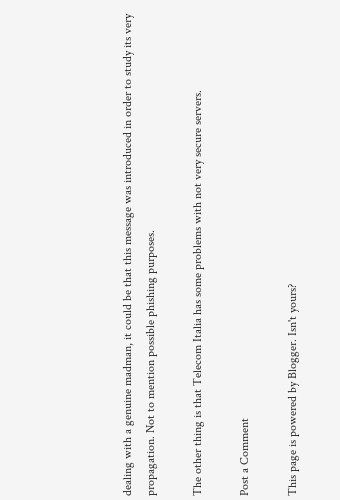dealing with a genuine madman, it could be that this message was introduced in order to study its very propagation. Not to mention possible phishing purposes.

The other thing is that Telecom Italia has some problems with not very secure servers.

Post a Comment

This page is powered by Blogger. Isn't yours?